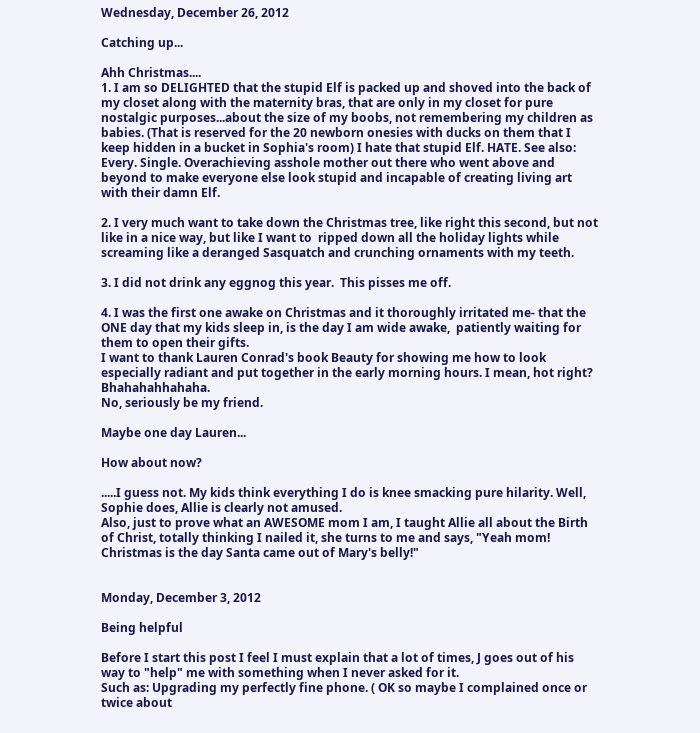Wednesday, December 26, 2012

Catching up...

Ahh Christmas....
1. I am so DELIGHTED that the stupid Elf is packed up and shoved into the back of my closet along with the maternity bras, that are only in my closet for pure nostalgic purposes...about the size of my boobs, not remembering my children as babies. (That is reserved for the 20 newborn onesies with ducks on them that I keep hidden in a bucket in Sophia's room) I hate that stupid Elf. HATE. See also: Every. Single. Overachieving asshole mother out there who went above and beyond to make everyone else look stupid and incapable of creating living art with their damn Elf.

2. I very much want to take down the Christmas tree, like right this second, but not like in a nice way, but like I want to  ripped down all the holiday lights while screaming like a deranged Sasquatch and crunching ornaments with my teeth.

3. I did not drink any eggnog this year.  This pisses me off.

4. I was the first one awake on Christmas and it thoroughly irritated me- that the ONE day that my kids sleep in, is the day I am wide awake,  patiently waiting for them to open their gifts.
I want to thank Lauren Conrad's book Beauty for showing me how to look especially radiant and put together in the early morning hours. I mean, hot right? Bhahahahhahaha.
No, seriously be my friend.

Maybe one day Lauren...

How about now?

.....I guess not. My kids think everything I do is knee smacking pure hilarity. Well, Sophie does, Allie is clearly not amused.
Also, just to prove what an AWESOME mom I am, I taught Allie all about the Birth of Christ, totally thinking I nailed it, she turns to me and says, "Yeah mom! Christmas is the day Santa came out of Mary's belly!"


Monday, December 3, 2012

Being helpful

Before I start this post I feel I must explain that a lot of times, J goes out of his way to "help" me with something when I never asked for it.
Such as: Upgrading my perfectly fine phone. ( OK so maybe I complained once or twice about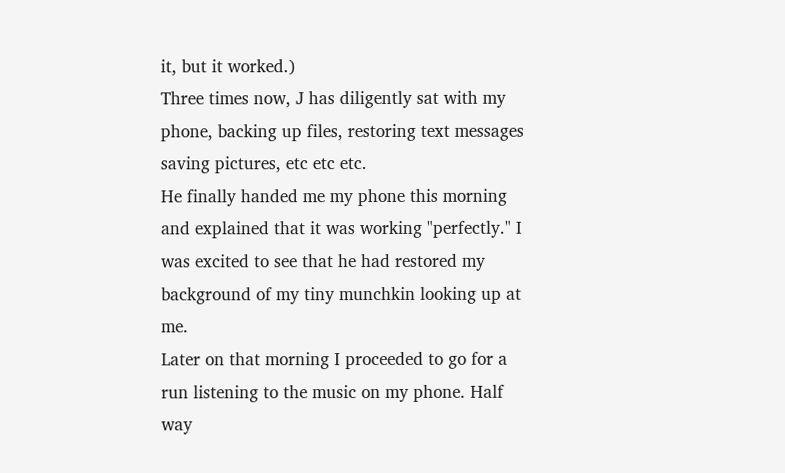it, but it worked.)
Three times now, J has diligently sat with my phone, backing up files, restoring text messages saving pictures, etc etc etc.
He finally handed me my phone this morning and explained that it was working "perfectly." I was excited to see that he had restored my background of my tiny munchkin looking up at me.
Later on that morning I proceeded to go for a run listening to the music on my phone. Half way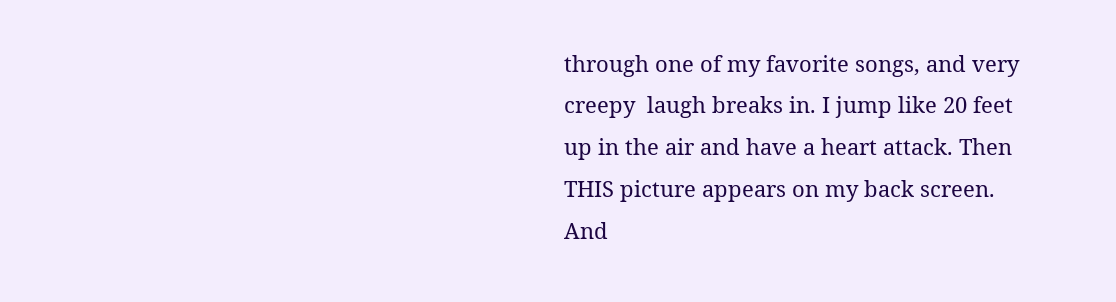through one of my favorite songs, and very creepy  laugh breaks in. I jump like 20 feet up in the air and have a heart attack. Then THIS picture appears on my back screen. And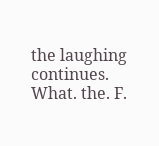the laughing continues.
What. the. F.